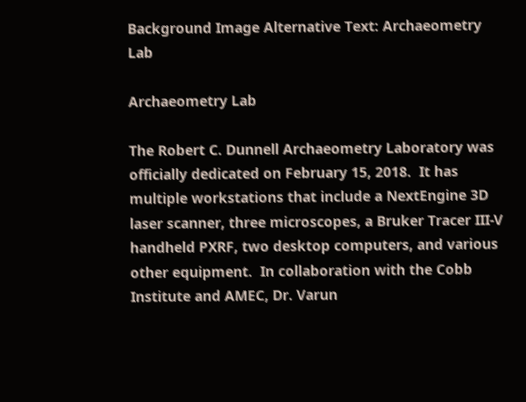Background Image Alternative Text: Archaeometry Lab

Archaeometry Lab

The Robert C. Dunnell Archaeometry Laboratory was officially dedicated on February 15, 2018.  It has multiple workstations that include a NextEngine 3D laser scanner, three microscopes, a Bruker Tracer III-V handheld PXRF, two desktop computers, and various other equipment.  In collaboration with the Cobb Institute and AMEC, Dr. Varun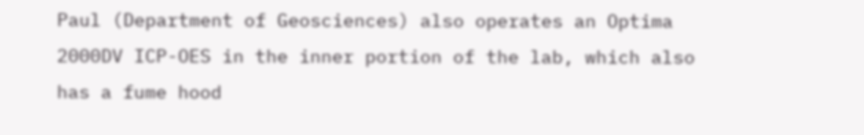Paul (Department of Geosciences) also operates an Optima 2000DV ICP-OES in the inner portion of the lab, which also has a fume hood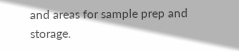and areas for sample prep and storage.